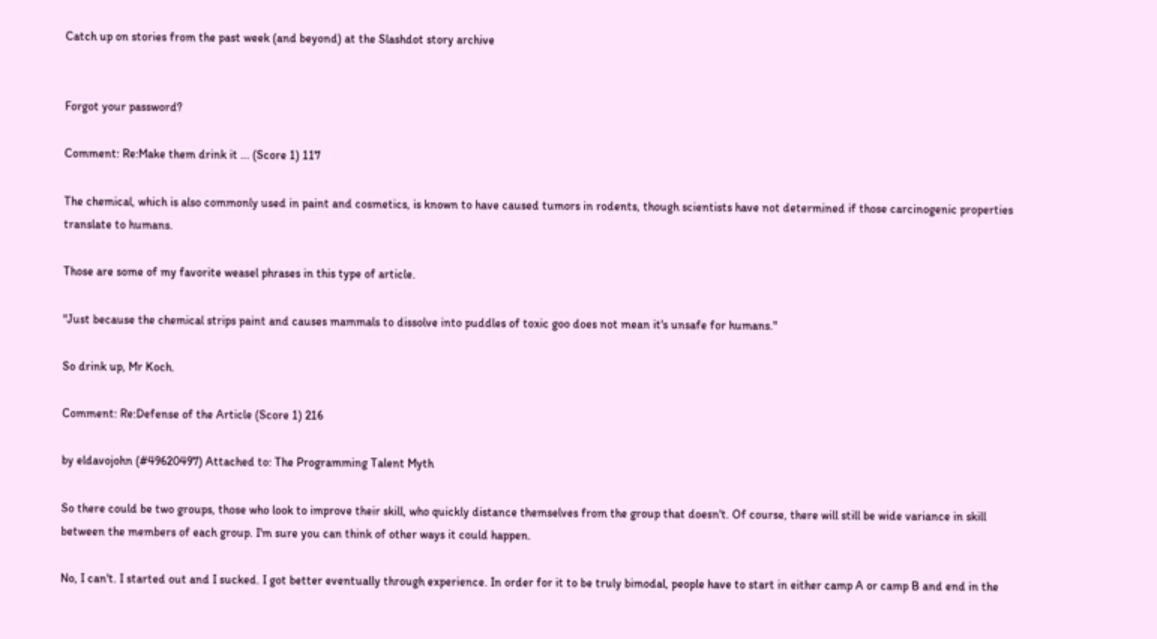Catch up on stories from the past week (and beyond) at the Slashdot story archive


Forgot your password?

Comment: Re:Make them drink it ... (Score 1) 117

The chemical, which is also commonly used in paint and cosmetics, is known to have caused tumors in rodents, though scientists have not determined if those carcinogenic properties translate to humans.

Those are some of my favorite weasel phrases in this type of article.

"Just because the chemical strips paint and causes mammals to dissolve into puddles of toxic goo does not mean it's unsafe for humans."

So drink up, Mr Koch.

Comment: Re:Defense of the Article (Score 1) 216

by eldavojohn (#49620497) Attached to: The Programming Talent Myth

So there could be two groups, those who look to improve their skill, who quickly distance themselves from the group that doesn't. Of course, there will still be wide variance in skill between the members of each group. I'm sure you can think of other ways it could happen.

No, I can't. I started out and I sucked. I got better eventually through experience. In order for it to be truly bimodal, people have to start in either camp A or camp B and end in the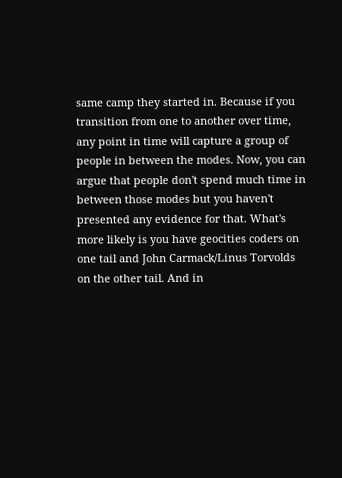same camp they started in. Because if you transition from one to another over time, any point in time will capture a group of people in between the modes. Now, you can argue that people don't spend much time in between those modes but you haven't presented any evidence for that. What's more likely is you have geocities coders on one tail and John Carmack/Linus Torvolds on the other tail. And in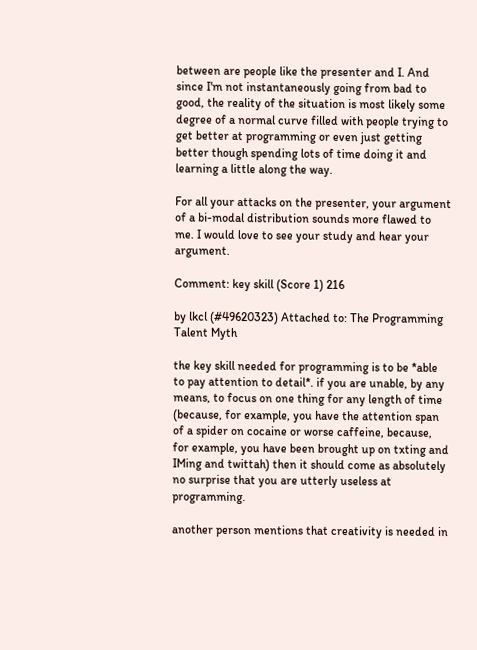between are people like the presenter and I. And since I'm not instantaneously going from bad to good, the reality of the situation is most likely some degree of a normal curve filled with people trying to get better at programming or even just getting better though spending lots of time doing it and learning a little along the way.

For all your attacks on the presenter, your argument of a bi-modal distribution sounds more flawed to me. I would love to see your study and hear your argument.

Comment: key skill (Score 1) 216

by lkcl (#49620323) Attached to: The Programming Talent Myth

the key skill needed for programming is to be *able to pay attention to detail*. if you are unable, by any means, to focus on one thing for any length of time (because, for example, you have the attention span of a spider on cocaine or worse caffeine, because, for example, you have been brought up on txting and IMing and twittah) then it should come as absolutely no surprise that you are utterly useless at programming.

another person mentions that creativity is needed in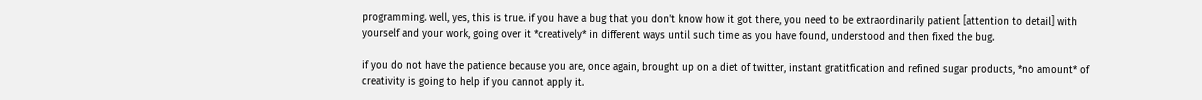programming. well, yes, this is true. if you have a bug that you don't know how it got there, you need to be extraordinarily patient [attention to detail] with yourself and your work, going over it *creatively* in different ways until such time as you have found, understood and then fixed the bug.

if you do not have the patience because you are, once again, brought up on a diet of twitter, instant gratitfication and refined sugar products, *no amount* of creativity is going to help if you cannot apply it.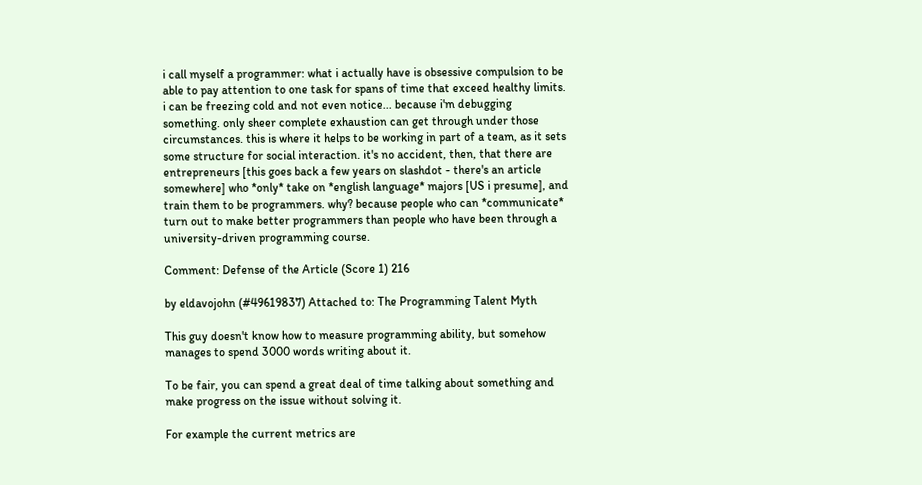i call myself a programmer: what i actually have is obsessive compulsion to be able to pay attention to one task for spans of time that exceed healthy limits. i can be freezing cold and not even notice... because i'm debugging something. only sheer complete exhaustion can get through under those circumstances. this is where it helps to be working in part of a team, as it sets some structure for social interaction. it's no accident, then, that there are entrepreneurs [this goes back a few years on slashdot - there's an article somewhere] who *only* take on *english language* majors [US i presume], and train them to be programmers. why? because people who can *communicate* turn out to make better programmers than people who have been through a university-driven programming course.

Comment: Defense of the Article (Score 1) 216

by eldavojohn (#49619837) Attached to: The Programming Talent Myth

This guy doesn't know how to measure programming ability, but somehow manages to spend 3000 words writing about it.

To be fair, you can spend a great deal of time talking about something and make progress on the issue without solving it.

For example the current metrics are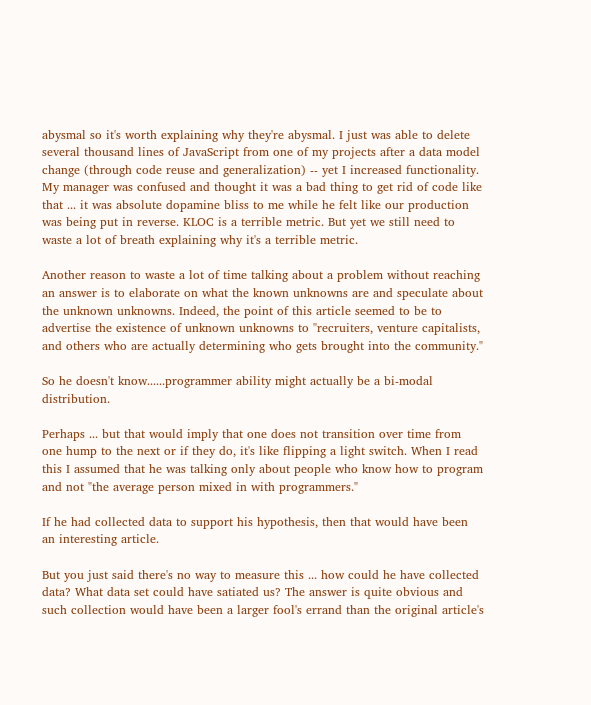abysmal so it's worth explaining why they're abysmal. I just was able to delete several thousand lines of JavaScript from one of my projects after a data model change (through code reuse and generalization) -- yet I increased functionality. My manager was confused and thought it was a bad thing to get rid of code like that ... it was absolute dopamine bliss to me while he felt like our production was being put in reverse. KLOC is a terrible metric. But yet we still need to waste a lot of breath explaining why it's a terrible metric.

Another reason to waste a lot of time talking about a problem without reaching an answer is to elaborate on what the known unknowns are and speculate about the unknown unknowns. Indeed, the point of this article seemed to be to advertise the existence of unknown unknowns to "recruiters, venture capitalists, and others who are actually determining who gets brought into the community."

So he doesn't know......programmer ability might actually be a bi-modal distribution.

Perhaps ... but that would imply that one does not transition over time from one hump to the next or if they do, it's like flipping a light switch. When I read this I assumed that he was talking only about people who know how to program and not "the average person mixed in with programmers."

If he had collected data to support his hypothesis, then that would have been an interesting article.

But you just said there's no way to measure this ... how could he have collected data? What data set could have satiated us? The answer is quite obvious and such collection would have been a larger fool's errand than the original article's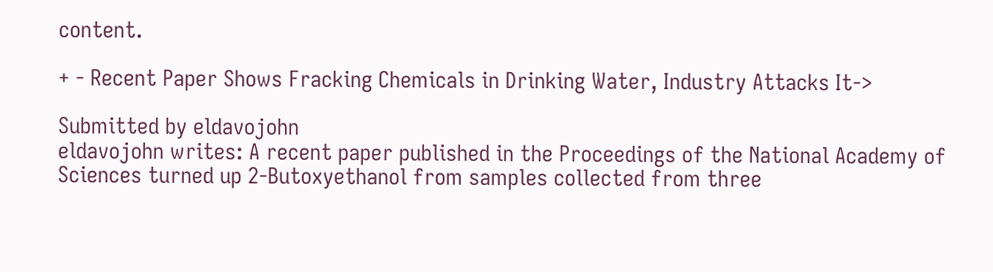content.

+ - Recent Paper Shows Fracking Chemicals in Drinking Water, Industry Attacks It->

Submitted by eldavojohn
eldavojohn writes: A recent paper published in the Proceedings of the National Academy of Sciences turned up 2-Butoxyethanol from samples collected from three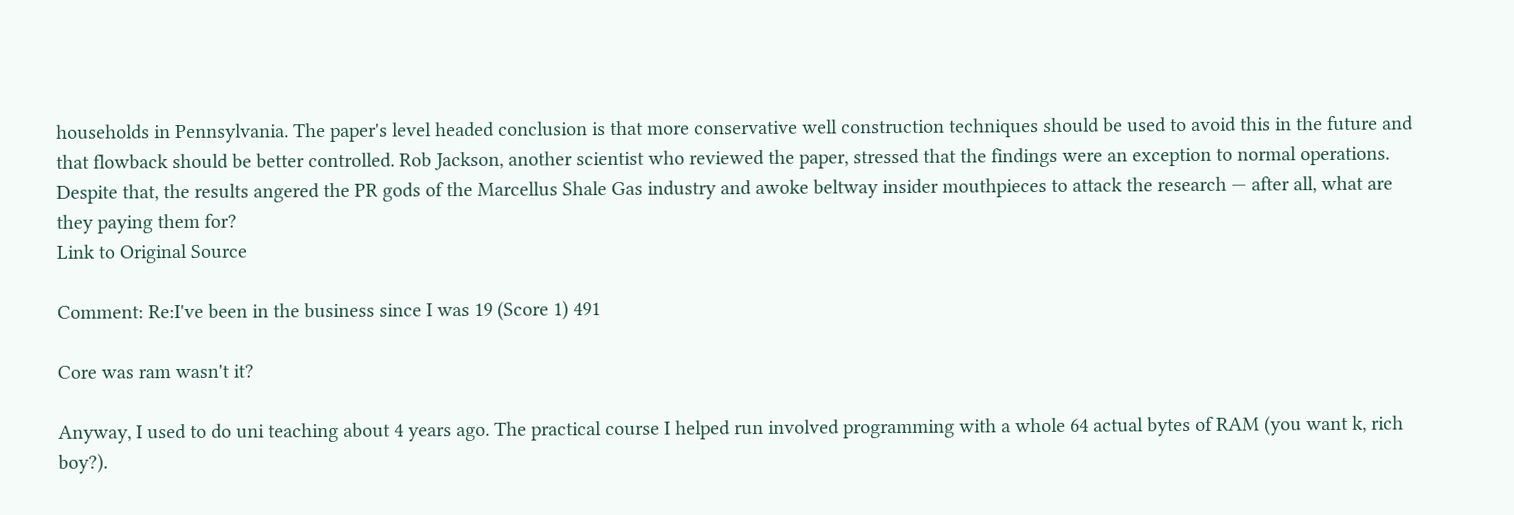households in Pennsylvania. The paper's level headed conclusion is that more conservative well construction techniques should be used to avoid this in the future and that flowback should be better controlled. Rob Jackson, another scientist who reviewed the paper, stressed that the findings were an exception to normal operations. Despite that, the results angered the PR gods of the Marcellus Shale Gas industry and awoke beltway insider mouthpieces to attack the research — after all, what are they paying them for?
Link to Original Source

Comment: Re:I've been in the business since I was 19 (Score 1) 491

Core was ram wasn't it?

Anyway, I used to do uni teaching about 4 years ago. The practical course I helped run involved programming with a whole 64 actual bytes of RAM (you want k, rich boy?).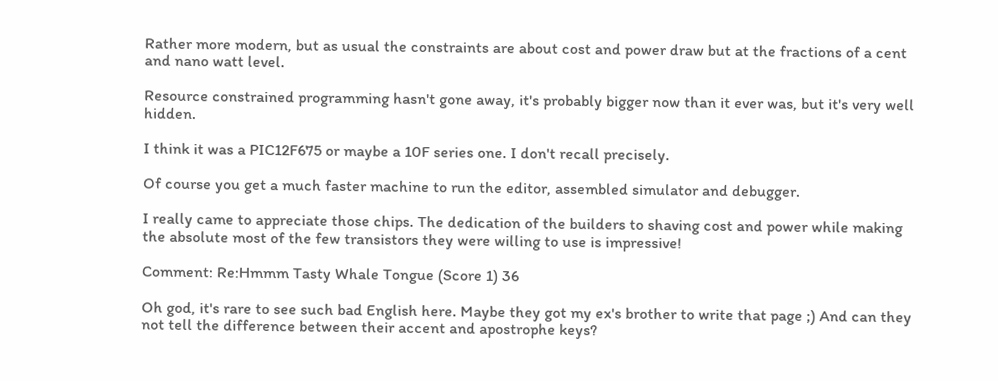Rather more modern, but as usual the constraints are about cost and power draw but at the fractions of a cent and nano watt level.

Resource constrained programming hasn't gone away, it's probably bigger now than it ever was, but it's very well hidden.

I think it was a PIC12F675 or maybe a 10F series one. I don't recall precisely.

Of course you get a much faster machine to run the editor, assembled simulator and debugger.

I really came to appreciate those chips. The dedication of the builders to shaving cost and power while making the absolute most of the few transistors they were willing to use is impressive!

Comment: Re:Hmmm Tasty Whale Tongue (Score 1) 36

Oh god, it's rare to see such bad English here. Maybe they got my ex's brother to write that page ;) And can they not tell the difference between their accent and apostrophe keys?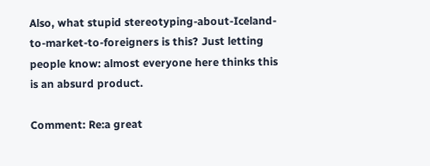Also, what stupid stereotyping-about-Iceland-to-market-to-foreigners is this? Just letting people know: almost everyone here thinks this is an absurd product.

Comment: Re:a great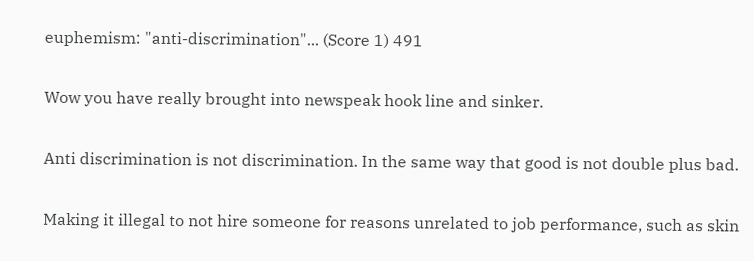euphemism: "anti-discrimination"... (Score 1) 491

Wow you have really brought into newspeak hook line and sinker.

Anti discrimination is not discrimination. In the same way that good is not double plus bad.

Making it illegal to not hire someone for reasons unrelated to job performance, such as skin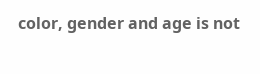color, gender and age is not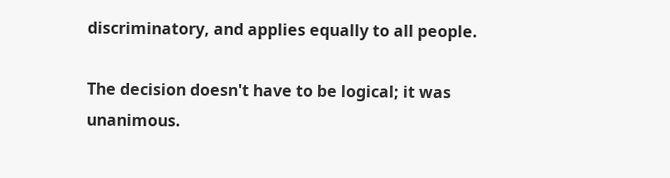discriminatory, and applies equally to all people.

The decision doesn't have to be logical; it was unanimous.